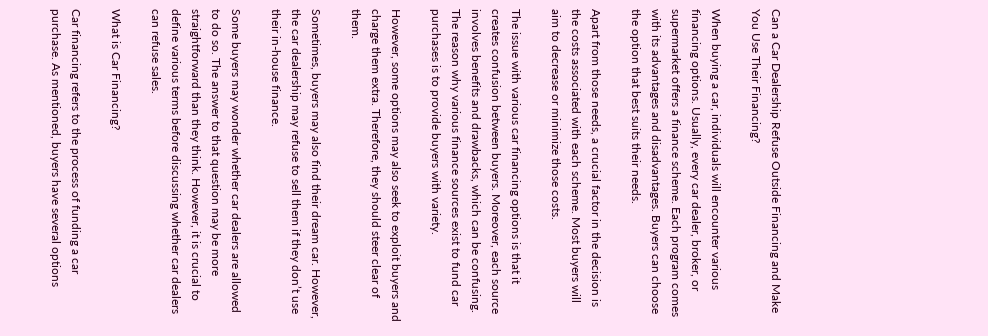Can a Car Dealership Refuse Outside Financing and Make You Use Their Financing?

When buying a car, individuals will encounter various financing options. Usually, every car dealer, broker, or supermarket offers a finance scheme. Each program comes with its advantages and disadvantages. Buyers can choose the option that best suits their needs.

Apart from those needs, a crucial factor in the decision is the costs associated with each scheme. Most buyers will aim to decrease or minimize those costs.

The issue with various car financing options is that it creates confusion between buyers. Moreover, each source involves benefits and drawbacks, which can be confusing. The reason why various finance sources exist to fund car purchases is to provide buyers with variety.

However, some options may also seek to exploit buyers and charge them extra. Therefore, they should steer clear of them.

Sometimes, buyers may also find their dream car. However, the car dealership may refuse to sell them if they don’t use their in-house finance.

Some buyers may wonder whether car dealers are allowed to do so. The answer to that question may be more straightforward than they think. However, it is crucial to define various terms before discussing whether car dealers can refuse sales.

What is Car Financing?

Car financing refers to the process of funding a car purchase. As mentioned, buyers have several options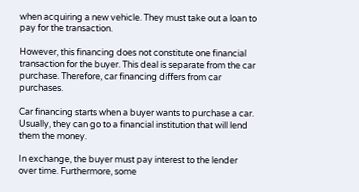when acquiring a new vehicle. They must take out a loan to pay for the transaction.

However, this financing does not constitute one financial transaction for the buyer. This deal is separate from the car purchase. Therefore, car financing differs from car purchases.

Car financing starts when a buyer wants to purchase a car. Usually, they can go to a financial institution that will lend them the money.

In exchange, the buyer must pay interest to the lender over time. Furthermore, some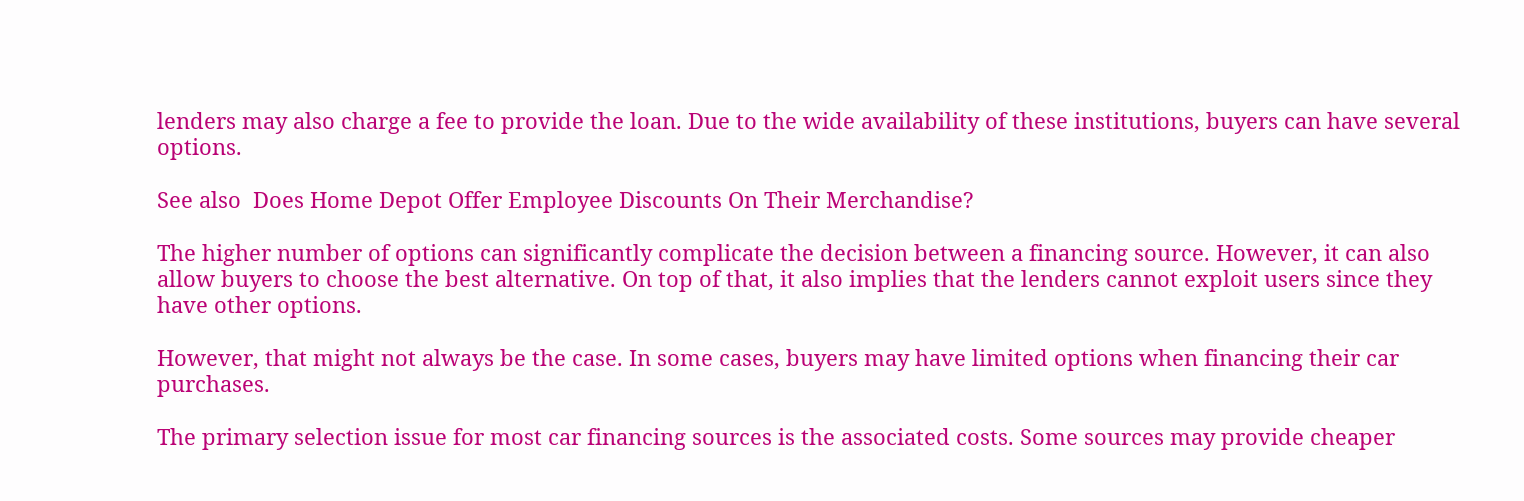lenders may also charge a fee to provide the loan. Due to the wide availability of these institutions, buyers can have several options.

See also  Does Home Depot Offer Employee Discounts On Their Merchandise?

The higher number of options can significantly complicate the decision between a financing source. However, it can also allow buyers to choose the best alternative. On top of that, it also implies that the lenders cannot exploit users since they have other options.

However, that might not always be the case. In some cases, buyers may have limited options when financing their car purchases.

The primary selection issue for most car financing sources is the associated costs. Some sources may provide cheaper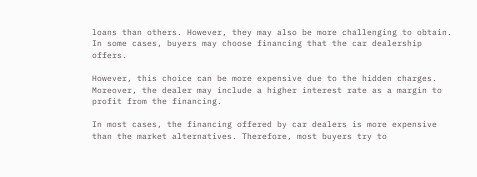loans than others. However, they may also be more challenging to obtain. In some cases, buyers may choose financing that the car dealership offers.

However, this choice can be more expensive due to the hidden charges. Moreover, the dealer may include a higher interest rate as a margin to profit from the financing.

In most cases, the financing offered by car dealers is more expensive than the market alternatives. Therefore, most buyers try to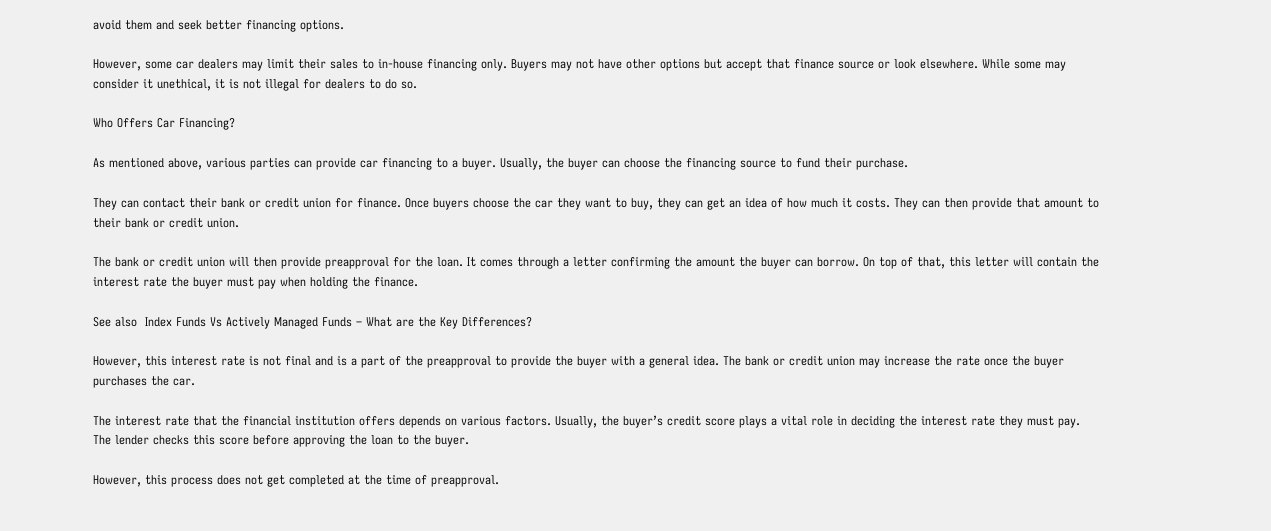avoid them and seek better financing options.

However, some car dealers may limit their sales to in-house financing only. Buyers may not have other options but accept that finance source or look elsewhere. While some may consider it unethical, it is not illegal for dealers to do so.

Who Offers Car Financing?

As mentioned above, various parties can provide car financing to a buyer. Usually, the buyer can choose the financing source to fund their purchase.

They can contact their bank or credit union for finance. Once buyers choose the car they want to buy, they can get an idea of how much it costs. They can then provide that amount to their bank or credit union.

The bank or credit union will then provide preapproval for the loan. It comes through a letter confirming the amount the buyer can borrow. On top of that, this letter will contain the interest rate the buyer must pay when holding the finance.

See also  Index Funds Vs Actively Managed Funds – What are the Key Differences?

However, this interest rate is not final and is a part of the preapproval to provide the buyer with a general idea. The bank or credit union may increase the rate once the buyer purchases the car.

The interest rate that the financial institution offers depends on various factors. Usually, the buyer’s credit score plays a vital role in deciding the interest rate they must pay. The lender checks this score before approving the loan to the buyer.

However, this process does not get completed at the time of preapproval.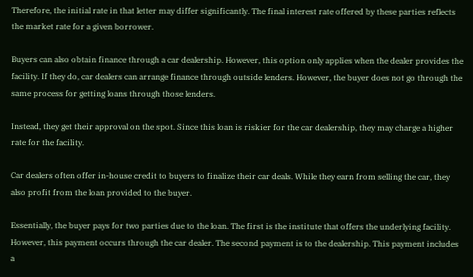Therefore, the initial rate in that letter may differ significantly. The final interest rate offered by these parties reflects the market rate for a given borrower.

Buyers can also obtain finance through a car dealership. However, this option only applies when the dealer provides the facility. If they do, car dealers can arrange finance through outside lenders. However, the buyer does not go through the same process for getting loans through those lenders.

Instead, they get their approval on the spot. Since this loan is riskier for the car dealership, they may charge a higher rate for the facility.

Car dealers often offer in-house credit to buyers to finalize their car deals. While they earn from selling the car, they also profit from the loan provided to the buyer.

Essentially, the buyer pays for two parties due to the loan. The first is the institute that offers the underlying facility. However, this payment occurs through the car dealer. The second payment is to the dealership. This payment includes a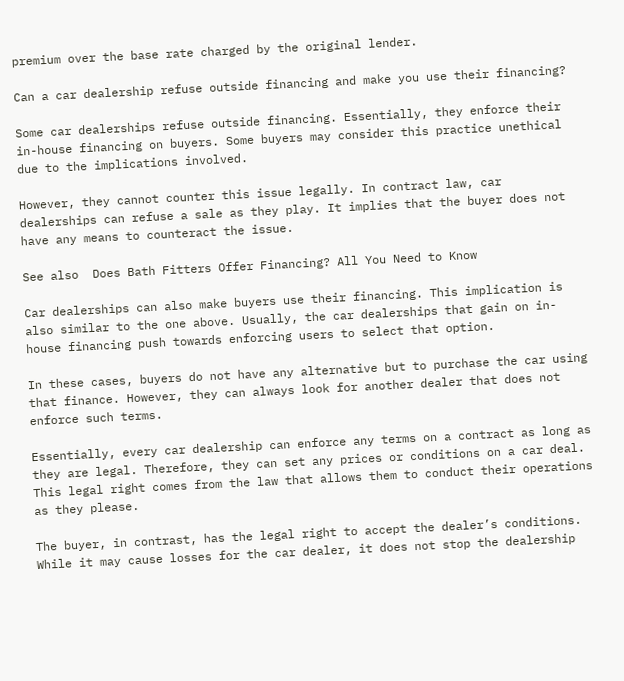premium over the base rate charged by the original lender.

Can a car dealership refuse outside financing and make you use their financing?

Some car dealerships refuse outside financing. Essentially, they enforce their in-house financing on buyers. Some buyers may consider this practice unethical due to the implications involved.

However, they cannot counter this issue legally. In contract law, car dealerships can refuse a sale as they play. It implies that the buyer does not have any means to counteract the issue.

See also  Does Bath Fitters Offer Financing? All You Need to Know

Car dealerships can also make buyers use their financing. This implication is also similar to the one above. Usually, the car dealerships that gain on in-house financing push towards enforcing users to select that option.

In these cases, buyers do not have any alternative but to purchase the car using that finance. However, they can always look for another dealer that does not enforce such terms.

Essentially, every car dealership can enforce any terms on a contract as long as they are legal. Therefore, they can set any prices or conditions on a car deal. This legal right comes from the law that allows them to conduct their operations as they please.

The buyer, in contrast, has the legal right to accept the dealer’s conditions. While it may cause losses for the car dealer, it does not stop the dealership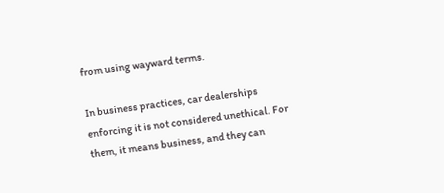from using wayward terms.

In business practices, car dealerships enforcing it is not considered unethical. For them, it means business, and they can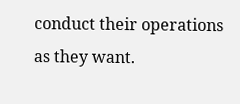conduct their operations as they want.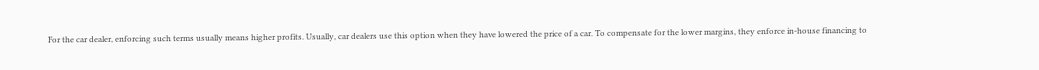For the car dealer, enforcing such terms usually means higher profits. Usually, car dealers use this option when they have lowered the price of a car. To compensate for the lower margins, they enforce in-house financing to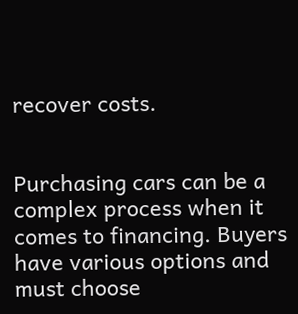recover costs.


Purchasing cars can be a complex process when it comes to financing. Buyers have various options and must choose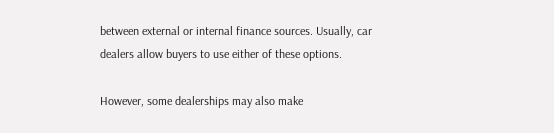between external or internal finance sources. Usually, car dealers allow buyers to use either of these options.

However, some dealerships may also make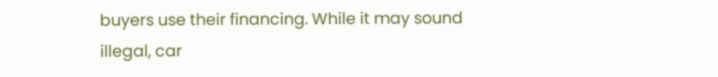buyers use their financing. While it may sound illegal, car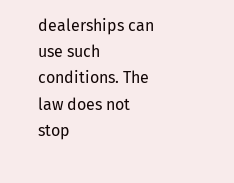dealerships can use such conditions. The law does not stop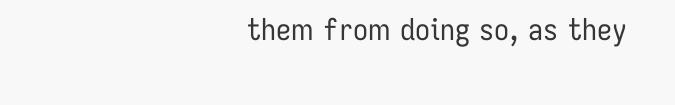them from doing so, as they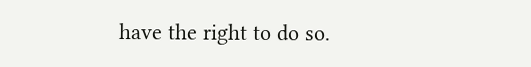have the right to do so.